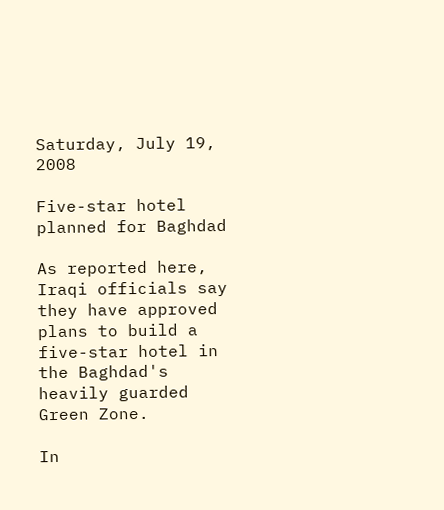Saturday, July 19, 2008

Five-star hotel planned for Baghdad

As reported here, Iraqi officials say they have approved plans to build a five-star hotel in the Baghdad's heavily guarded Green Zone.

In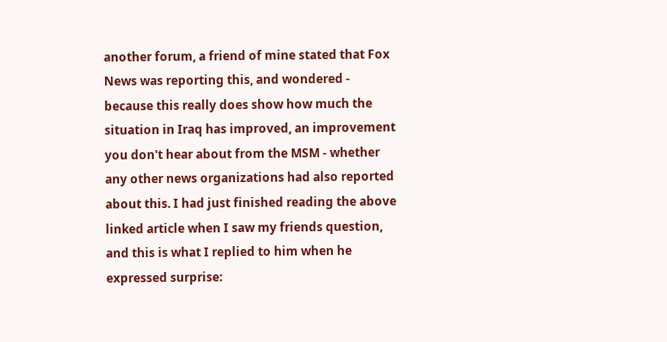another forum, a friend of mine stated that Fox News was reporting this, and wondered - because this really does show how much the situation in Iraq has improved, an improvement you don't hear about from the MSM - whether any other news organizations had also reported about this. I had just finished reading the above linked article when I saw my friends question, and this is what I replied to him when he expressed surprise: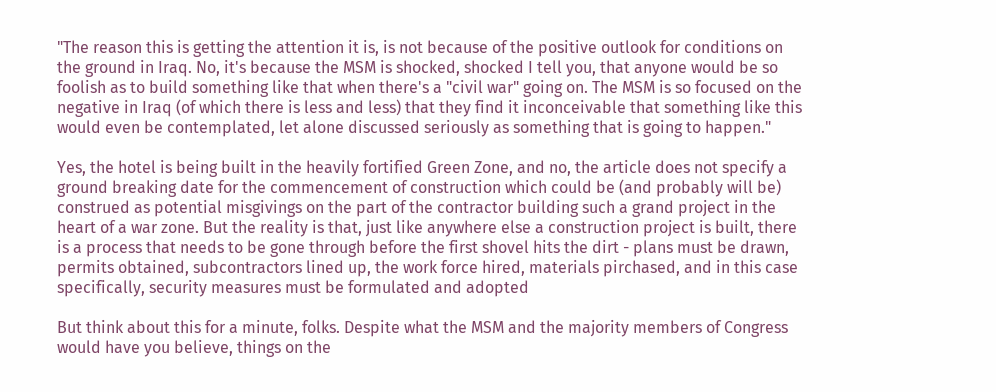"The reason this is getting the attention it is, is not because of the positive outlook for conditions on the ground in Iraq. No, it's because the MSM is shocked, shocked I tell you, that anyone would be so foolish as to build something like that when there's a "civil war" going on. The MSM is so focused on the negative in Iraq (of which there is less and less) that they find it inconceivable that something like this would even be contemplated, let alone discussed seriously as something that is going to happen."

Yes, the hotel is being built in the heavily fortified Green Zone, and no, the article does not specify a ground breaking date for the commencement of construction which could be (and probably will be) construed as potential misgivings on the part of the contractor building such a grand project in the heart of a war zone. But the reality is that, just like anywhere else a construction project is built, there is a process that needs to be gone through before the first shovel hits the dirt - plans must be drawn, permits obtained, subcontractors lined up, the work force hired, materials pirchased, and in this case specifically, security measures must be formulated and adopted

But think about this for a minute, folks. Despite what the MSM and the majority members of Congress would have you believe, things on the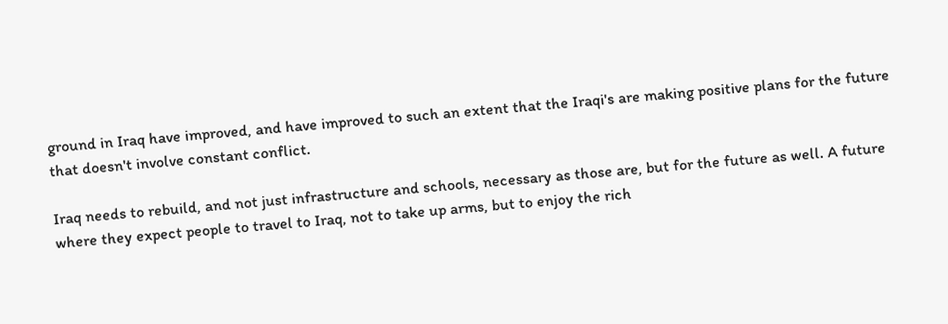ground in Iraq have improved, and have improved to such an extent that the Iraqi's are making positive plans for the future that doesn't involve constant conflict.

Iraq needs to rebuild, and not just infrastructure and schools, necessary as those are, but for the future as well. A future where they expect people to travel to Iraq, not to take up arms, but to enjoy the rich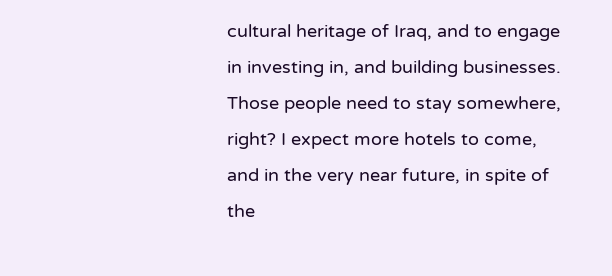cultural heritage of Iraq, and to engage in investing in, and building businesses. Those people need to stay somewhere, right? I expect more hotels to come, and in the very near future, in spite of the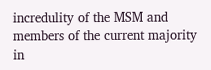incredulity of the MSM and members of the current majority in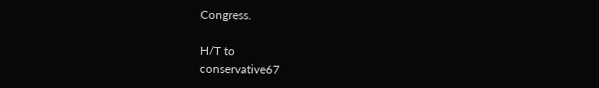Congress.

H/T to
conservative67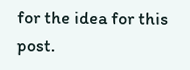for the idea for this post.